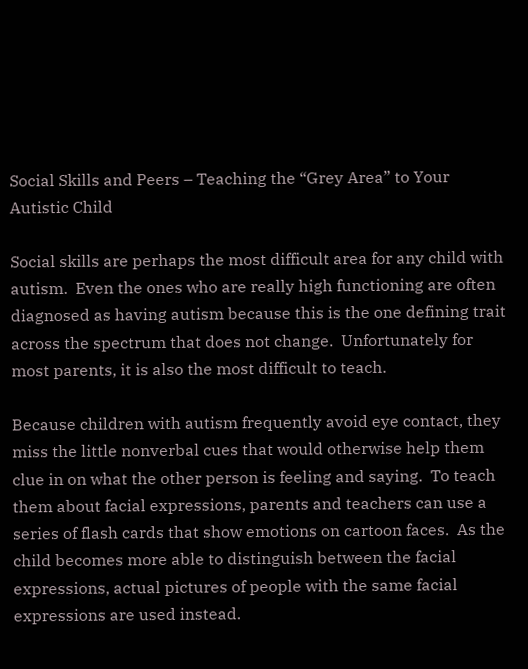Social Skills and Peers – Teaching the “Grey Area” to Your Autistic Child

Social skills are perhaps the most difficult area for any child with autism.  Even the ones who are really high functioning are often diagnosed as having autism because this is the one defining trait across the spectrum that does not change.  Unfortunately for most parents, it is also the most difficult to teach.

Because children with autism frequently avoid eye contact, they miss the little nonverbal cues that would otherwise help them clue in on what the other person is feeling and saying.  To teach them about facial expressions, parents and teachers can use a series of flash cards that show emotions on cartoon faces.  As the child becomes more able to distinguish between the facial expressions, actual pictures of people with the same facial expressions are used instead.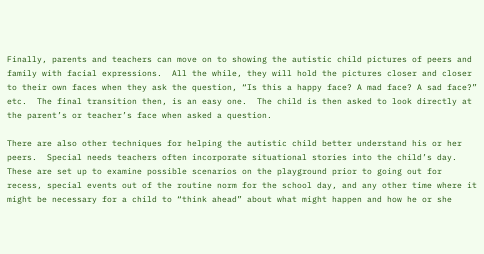Finally, parents and teachers can move on to showing the autistic child pictures of peers and family with facial expressions.  All the while, they will hold the pictures closer and closer to their own faces when they ask the question, “Is this a happy face? A mad face? A sad face?” etc.  The final transition then, is an easy one.  The child is then asked to look directly at the parent’s or teacher’s face when asked a question.

There are also other techniques for helping the autistic child better understand his or her peers.  Special needs teachers often incorporate situational stories into the child’s day.  These are set up to examine possible scenarios on the playground prior to going out for recess, special events out of the routine norm for the school day, and any other time where it might be necessary for a child to “think ahead” about what might happen and how he or she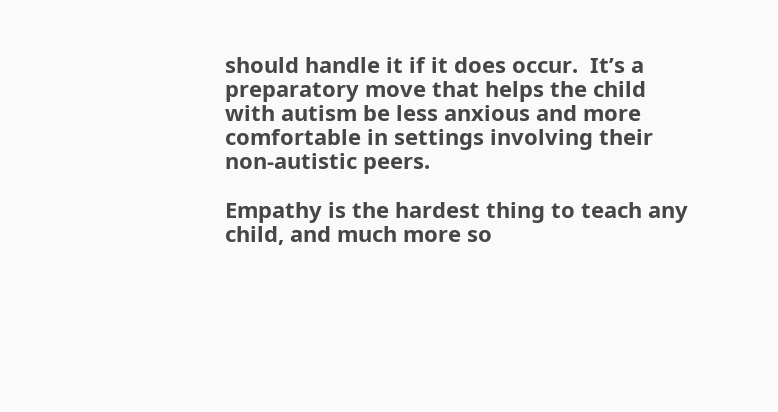should handle it if it does occur.  It’s a preparatory move that helps the child with autism be less anxious and more comfortable in settings involving their non-autistic peers.

Empathy is the hardest thing to teach any child, and much more so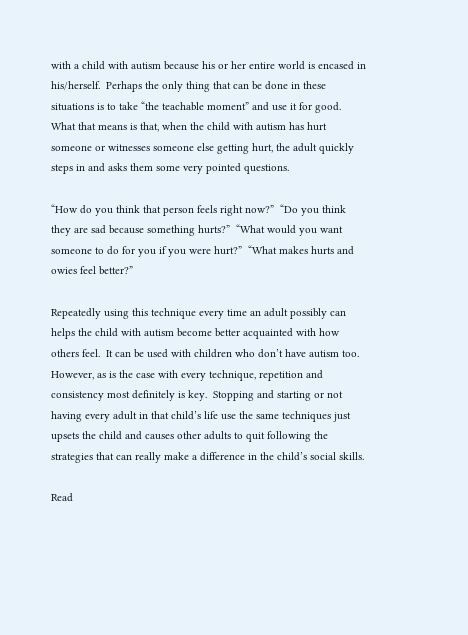with a child with autism because his or her entire world is encased in his/herself.  Perhaps the only thing that can be done in these situations is to take “the teachable moment” and use it for good.  What that means is that, when the child with autism has hurt someone or witnesses someone else getting hurt, the adult quickly steps in and asks them some very pointed questions.

“How do you think that person feels right now?”  “Do you think they are sad because something hurts?”  “What would you want someone to do for you if you were hurt?”  “What makes hurts and owies feel better?”

Repeatedly using this technique every time an adult possibly can helps the child with autism become better acquainted with how others feel.  It can be used with children who don’t have autism too.  However, as is the case with every technique, repetition and consistency most definitely is key.  Stopping and starting or not having every adult in that child’s life use the same techniques just upsets the child and causes other adults to quit following the strategies that can really make a difference in the child’s social skills.

Read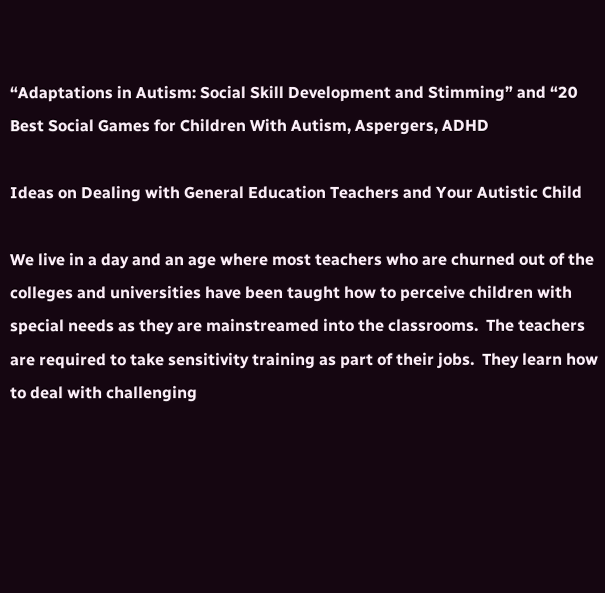“Adaptations in Autism: Social Skill Development and Stimming” and “20 Best Social Games for Children With Autism, Aspergers, ADHD

Ideas on Dealing with General Education Teachers and Your Autistic Child

We live in a day and an age where most teachers who are churned out of the colleges and universities have been taught how to perceive children with special needs as they are mainstreamed into the classrooms.  The teachers are required to take sensitivity training as part of their jobs.  They learn how to deal with challenging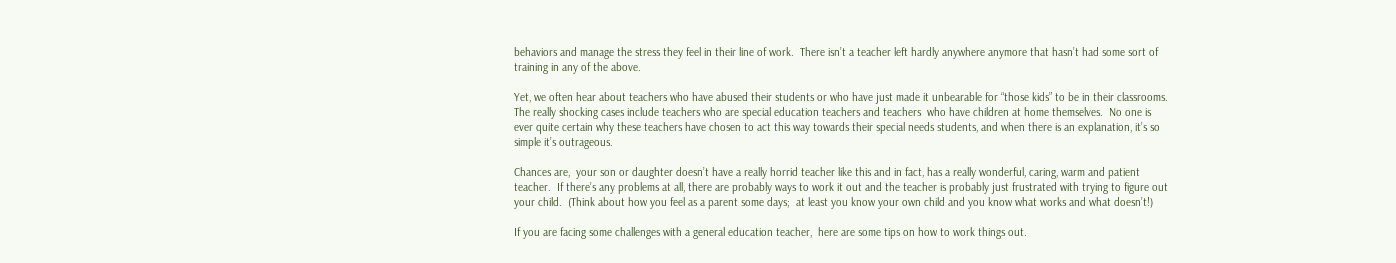behaviors and manage the stress they feel in their line of work.  There isn’t a teacher left hardly anywhere anymore that hasn’t had some sort of training in any of the above.

Yet, we often hear about teachers who have abused their students or who have just made it unbearable for “those kids” to be in their classrooms.  The really shocking cases include teachers who are special education teachers and teachers  who have children at home themselves.  No one is ever quite certain why these teachers have chosen to act this way towards their special needs students, and when there is an explanation, it’s so simple it’s outrageous.

Chances are,  your son or daughter doesn’t have a really horrid teacher like this and in fact, has a really wonderful, caring, warm and patient teacher.  If there’s any problems at all, there are probably ways to work it out and the teacher is probably just frustrated with trying to figure out your child.  (Think about how you feel as a parent some days;  at least you know your own child and you know what works and what doesn’t!)

If you are facing some challenges with a general education teacher,  here are some tips on how to work things out.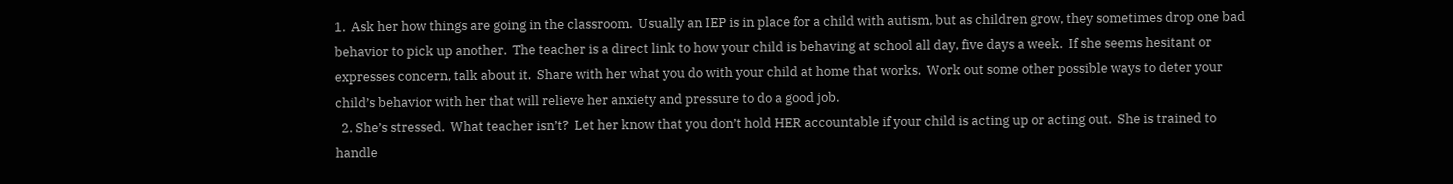1.  Ask her how things are going in the classroom.  Usually an IEP is in place for a child with autism, but as children grow, they sometimes drop one bad behavior to pick up another.  The teacher is a direct link to how your child is behaving at school all day, five days a week.  If she seems hesitant or expresses concern, talk about it.  Share with her what you do with your child at home that works.  Work out some other possible ways to deter your child’s behavior with her that will relieve her anxiety and pressure to do a good job.
  2. She’s stressed.  What teacher isn’t?  Let her know that you don’t hold HER accountable if your child is acting up or acting out.  She is trained to handle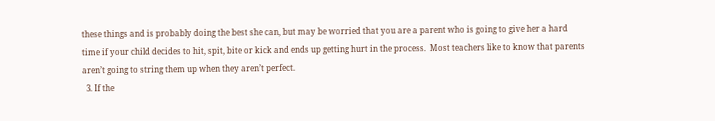these things and is probably doing the best she can, but may be worried that you are a parent who is going to give her a hard time if your child decides to hit, spit, bite or kick and ends up getting hurt in the process.  Most teachers like to know that parents aren’t going to string them up when they aren’t perfect.
  3. If the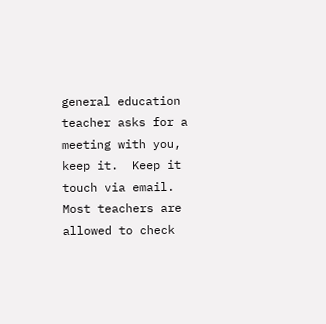general education teacher asks for a meeting with you, keep it.  Keep it touch via email.  Most teachers are allowed to check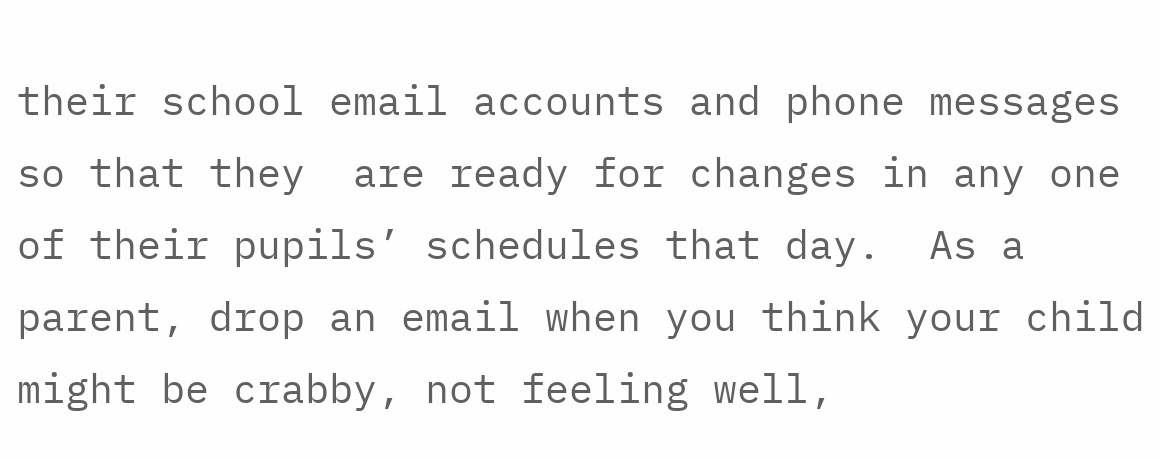their school email accounts and phone messages so that they  are ready for changes in any one of their pupils’ schedules that day.  As a parent, drop an email when you think your child might be crabby, not feeling well,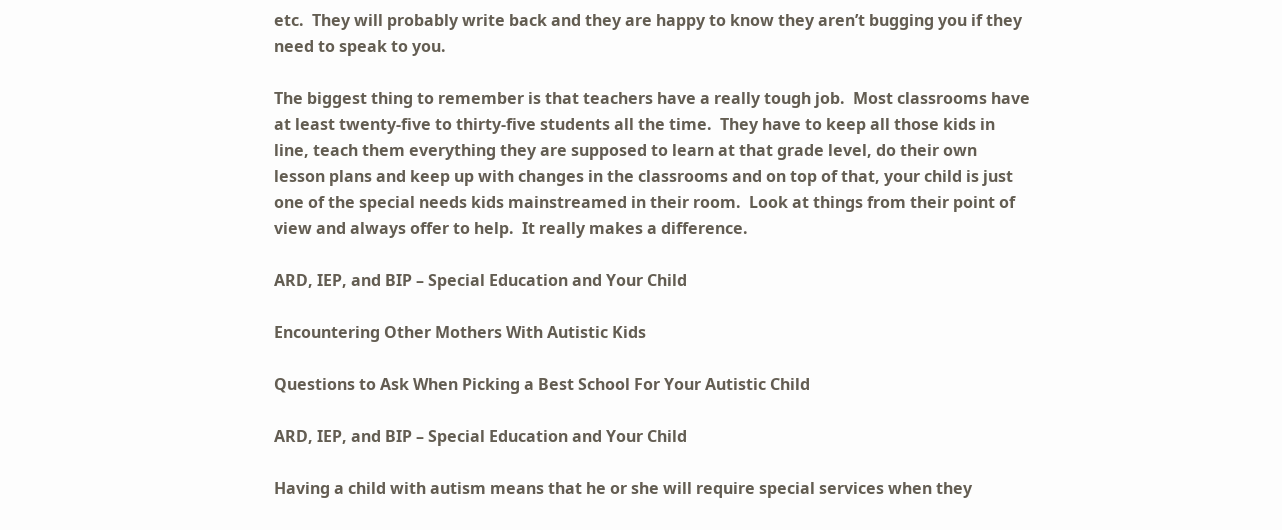etc.  They will probably write back and they are happy to know they aren’t bugging you if they need to speak to you.

The biggest thing to remember is that teachers have a really tough job.  Most classrooms have at least twenty-five to thirty-five students all the time.  They have to keep all those kids in line, teach them everything they are supposed to learn at that grade level, do their own lesson plans and keep up with changes in the classrooms and on top of that, your child is just one of the special needs kids mainstreamed in their room.  Look at things from their point of view and always offer to help.  It really makes a difference.

ARD, IEP, and BIP – Special Education and Your Child

Encountering Other Mothers With Autistic Kids

Questions to Ask When Picking a Best School For Your Autistic Child

ARD, IEP, and BIP – Special Education and Your Child

Having a child with autism means that he or she will require special services when they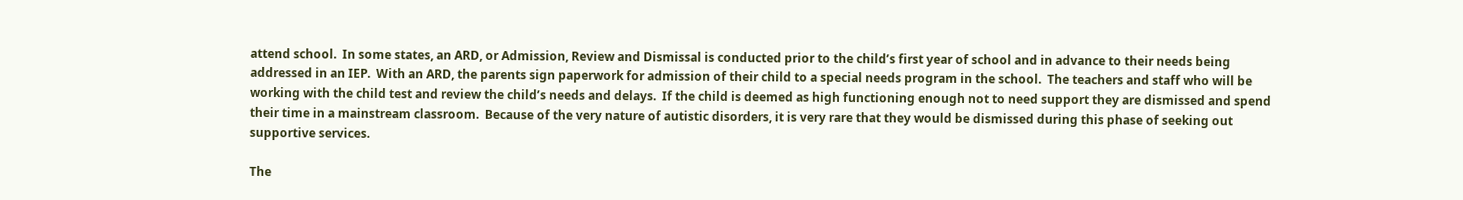attend school.  In some states, an ARD, or Admission, Review and Dismissal is conducted prior to the child’s first year of school and in advance to their needs being addressed in an IEP.  With an ARD, the parents sign paperwork for admission of their child to a special needs program in the school.  The teachers and staff who will be working with the child test and review the child’s needs and delays.  If the child is deemed as high functioning enough not to need support they are dismissed and spend their time in a mainstream classroom.  Because of the very nature of autistic disorders, it is very rare that they would be dismissed during this phase of seeking out supportive services.

The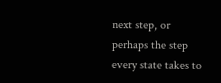next step, or perhaps the step every state takes to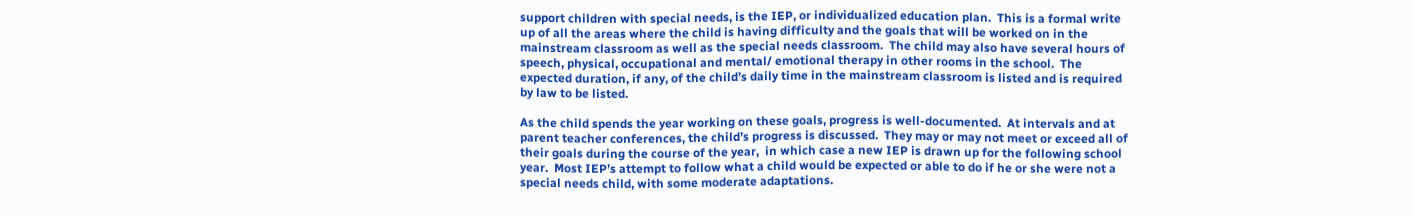support children with special needs, is the IEP, or individualized education plan.  This is a formal write up of all the areas where the child is having difficulty and the goals that will be worked on in the mainstream classroom as well as the special needs classroom.  The child may also have several hours of speech, physical, occupational and mental/ emotional therapy in other rooms in the school.  The expected duration, if any, of the child’s daily time in the mainstream classroom is listed and is required by law to be listed.

As the child spends the year working on these goals, progress is well-documented.  At intervals and at parent teacher conferences, the child’s progress is discussed.  They may or may not meet or exceed all of their goals during the course of the year,  in which case a new IEP is drawn up for the following school year.  Most IEP’s attempt to follow what a child would be expected or able to do if he or she were not a special needs child, with some moderate adaptations.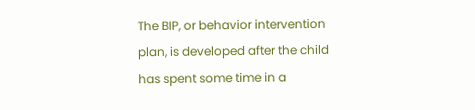The BIP, or behavior intervention plan, is developed after the child has spent some time in a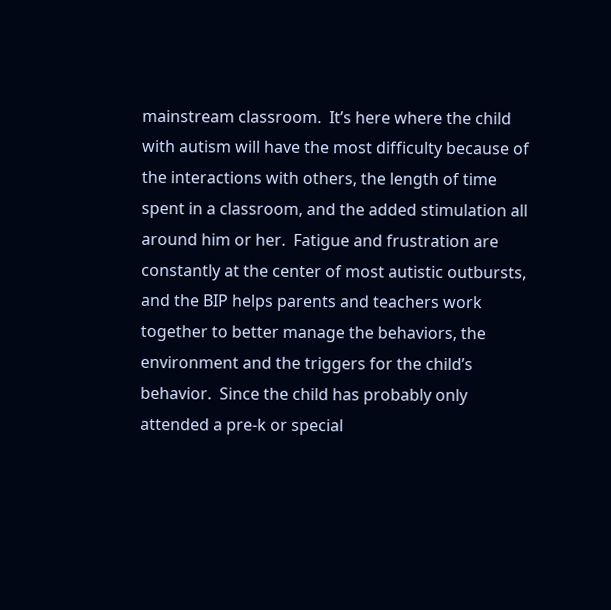mainstream classroom.  It’s here where the child with autism will have the most difficulty because of the interactions with others, the length of time spent in a classroom, and the added stimulation all around him or her.  Fatigue and frustration are constantly at the center of most autistic outbursts, and the BIP helps parents and teachers work together to better manage the behaviors, the environment and the triggers for the child’s behavior.  Since the child has probably only attended a pre-k or special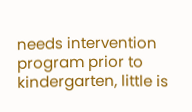needs intervention program prior to kindergarten, little is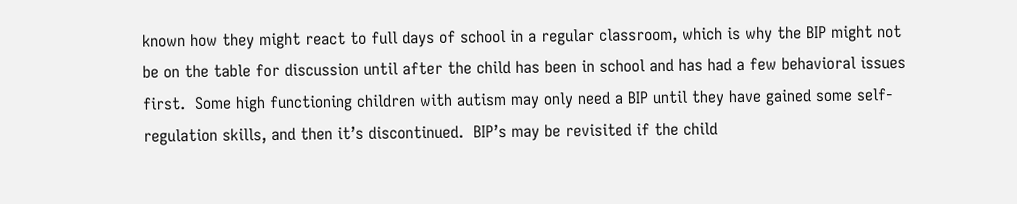known how they might react to full days of school in a regular classroom, which is why the BIP might not be on the table for discussion until after the child has been in school and has had a few behavioral issues first.  Some high functioning children with autism may only need a BIP until they have gained some self-regulation skills, and then it’s discontinued.  BIP’s may be revisited if the child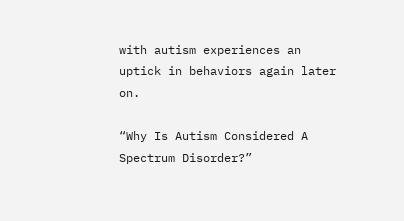with autism experiences an uptick in behaviors again later on.

“Why Is Autism Considered A Spectrum Disorder?”